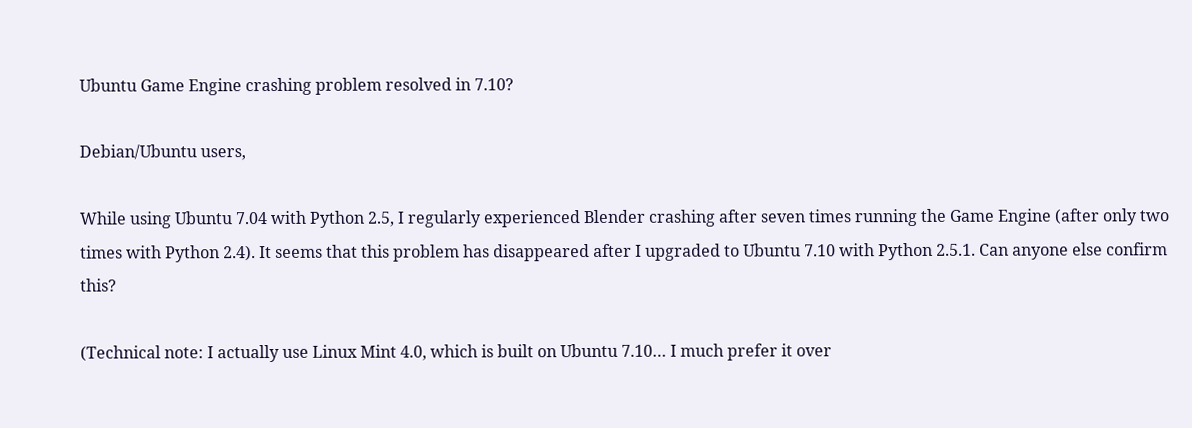Ubuntu Game Engine crashing problem resolved in 7.10?

Debian/Ubuntu users,

While using Ubuntu 7.04 with Python 2.5, I regularly experienced Blender crashing after seven times running the Game Engine (after only two times with Python 2.4). It seems that this problem has disappeared after I upgraded to Ubuntu 7.10 with Python 2.5.1. Can anyone else confirm this?

(Technical note: I actually use Linux Mint 4.0, which is built on Ubuntu 7.10… I much prefer it over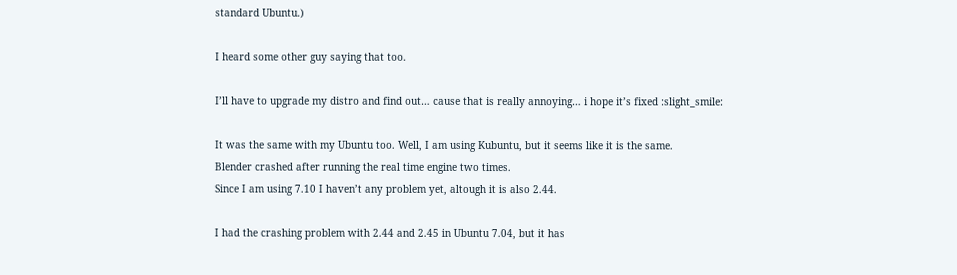standard Ubuntu.)

I heard some other guy saying that too.

I’ll have to upgrade my distro and find out… cause that is really annoying… i hope it’s fixed :slight_smile:

It was the same with my Ubuntu too. Well, I am using Kubuntu, but it seems like it is the same.
Blender crashed after running the real time engine two times.
Since I am using 7.10 I haven’t any problem yet, altough it is also 2.44.

I had the crashing problem with 2.44 and 2.45 in Ubuntu 7.04, but it has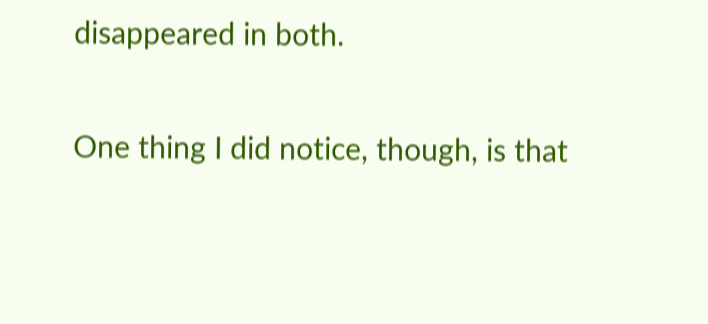disappeared in both.

One thing I did notice, though, is that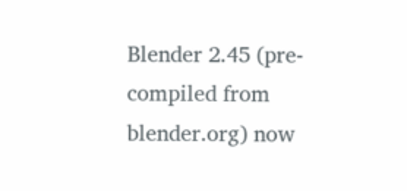Blender 2.45 (pre-compiled from blender.org) now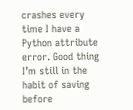crashes every time I have a Python attribute error. Good thing I’m still in the habit of saving before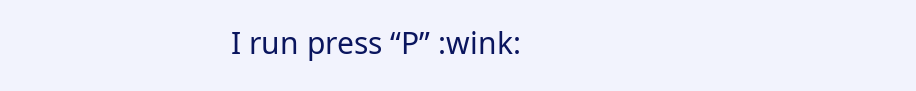I run press “P” :wink: